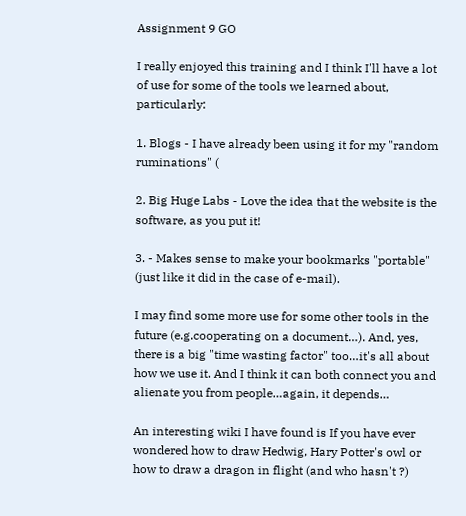Assignment 9 GO

I really enjoyed this training and I think I'll have a lot of use for some of the tools we learned about, particularly:

1. Blogs - I have already been using it for my "random ruminations" (

2. Big Huge Labs - Love the idea that the website is the software, as you put it!

3. - Makes sense to make your bookmarks "portable" (just like it did in the case of e-mail).

I may find some more use for some other tools in the future (e.g.cooperating on a document…). And, yes, there is a big "time wasting factor" too…it's all about how we use it. And I think it can both connect you and alienate you from people…again, it depends…

An interesting wiki I have found is If you have ever wondered how to draw Hedwig, Hary Potter's owl or how to draw a dragon in flight (and who hasn't ?)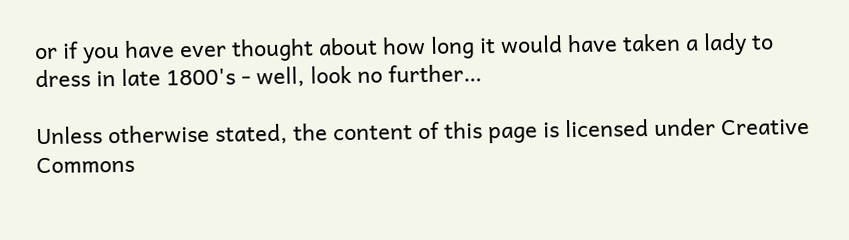or if you have ever thought about how long it would have taken a lady to dress in late 1800's - well, look no further…

Unless otherwise stated, the content of this page is licensed under Creative Commons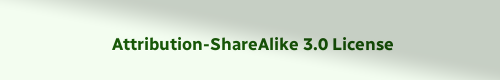Attribution-ShareAlike 3.0 License